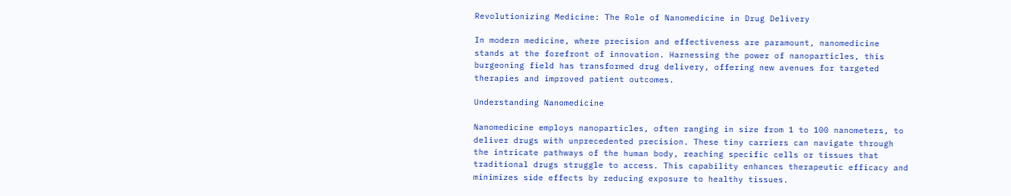Revolutionizing Medicine: The Role of Nanomedicine in Drug Delivery

In modern medicine, where precision and effectiveness are paramount, nanomedicine stands at the forefront of innovation. Harnessing the power of nanoparticles, this burgeoning field has transformed drug delivery, offering new avenues for targeted therapies and improved patient outcomes.

Understanding Nanomedicine

Nanomedicine employs nanoparticles, often ranging in size from 1 to 100 nanometers, to deliver drugs with unprecedented precision. These tiny carriers can navigate through the intricate pathways of the human body, reaching specific cells or tissues that traditional drugs struggle to access. This capability enhances therapeutic efficacy and minimizes side effects by reducing exposure to healthy tissues.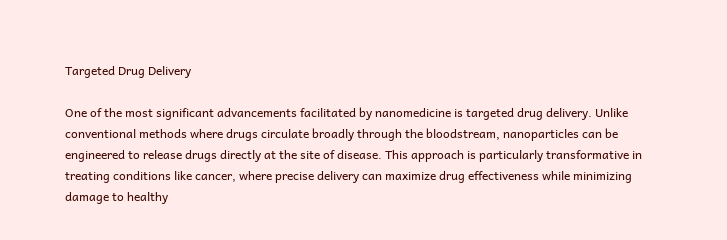Targeted Drug Delivery

One of the most significant advancements facilitated by nanomedicine is targeted drug delivery. Unlike conventional methods where drugs circulate broadly through the bloodstream, nanoparticles can be engineered to release drugs directly at the site of disease. This approach is particularly transformative in treating conditions like cancer, where precise delivery can maximize drug effectiveness while minimizing damage to healthy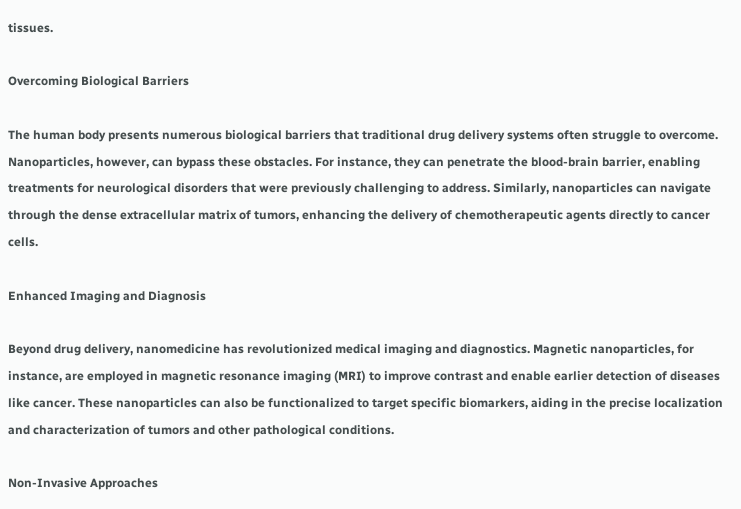tissues.

Overcoming Biological Barriers

The human body presents numerous biological barriers that traditional drug delivery systems often struggle to overcome. Nanoparticles, however, can bypass these obstacles. For instance, they can penetrate the blood-brain barrier, enabling treatments for neurological disorders that were previously challenging to address. Similarly, nanoparticles can navigate through the dense extracellular matrix of tumors, enhancing the delivery of chemotherapeutic agents directly to cancer cells.

Enhanced Imaging and Diagnosis

Beyond drug delivery, nanomedicine has revolutionized medical imaging and diagnostics. Magnetic nanoparticles, for instance, are employed in magnetic resonance imaging (MRI) to improve contrast and enable earlier detection of diseases like cancer. These nanoparticles can also be functionalized to target specific biomarkers, aiding in the precise localization and characterization of tumors and other pathological conditions.

Non-Invasive Approaches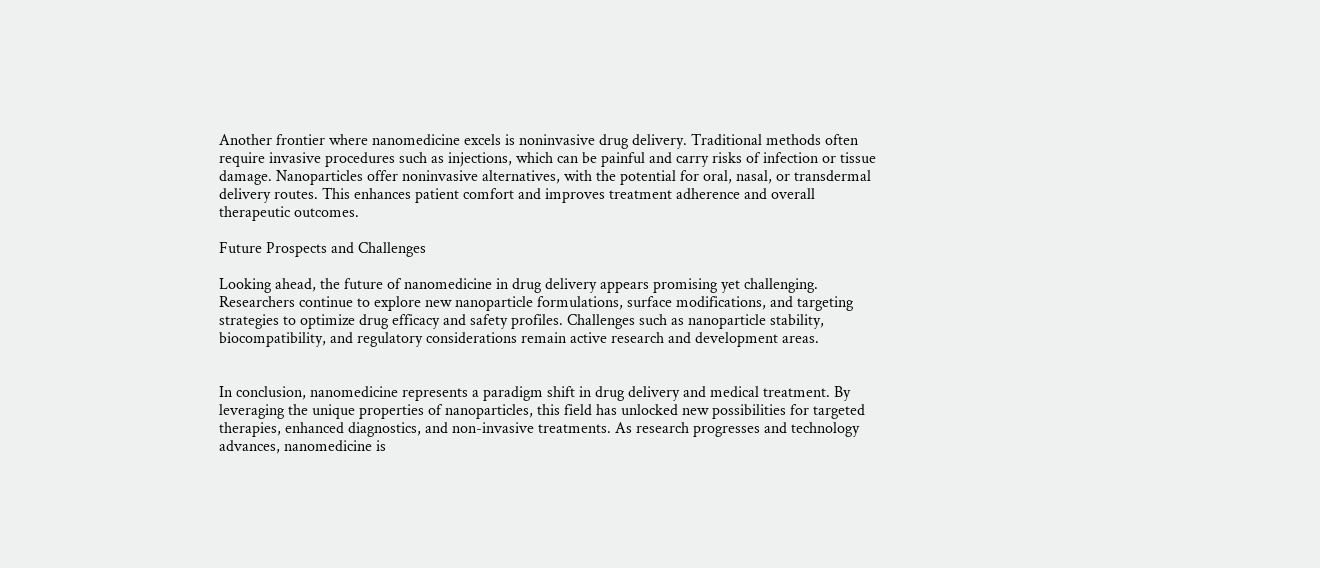Another frontier where nanomedicine excels is noninvasive drug delivery. Traditional methods often require invasive procedures such as injections, which can be painful and carry risks of infection or tissue damage. Nanoparticles offer noninvasive alternatives, with the potential for oral, nasal, or transdermal delivery routes. This enhances patient comfort and improves treatment adherence and overall therapeutic outcomes.

Future Prospects and Challenges

Looking ahead, the future of nanomedicine in drug delivery appears promising yet challenging. Researchers continue to explore new nanoparticle formulations, surface modifications, and targeting strategies to optimize drug efficacy and safety profiles. Challenges such as nanoparticle stability, biocompatibility, and regulatory considerations remain active research and development areas.


In conclusion, nanomedicine represents a paradigm shift in drug delivery and medical treatment. By leveraging the unique properties of nanoparticles, this field has unlocked new possibilities for targeted therapies, enhanced diagnostics, and non-invasive treatments. As research progresses and technology advances, nanomedicine is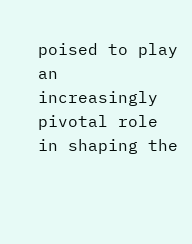poised to play an increasingly pivotal role in shaping the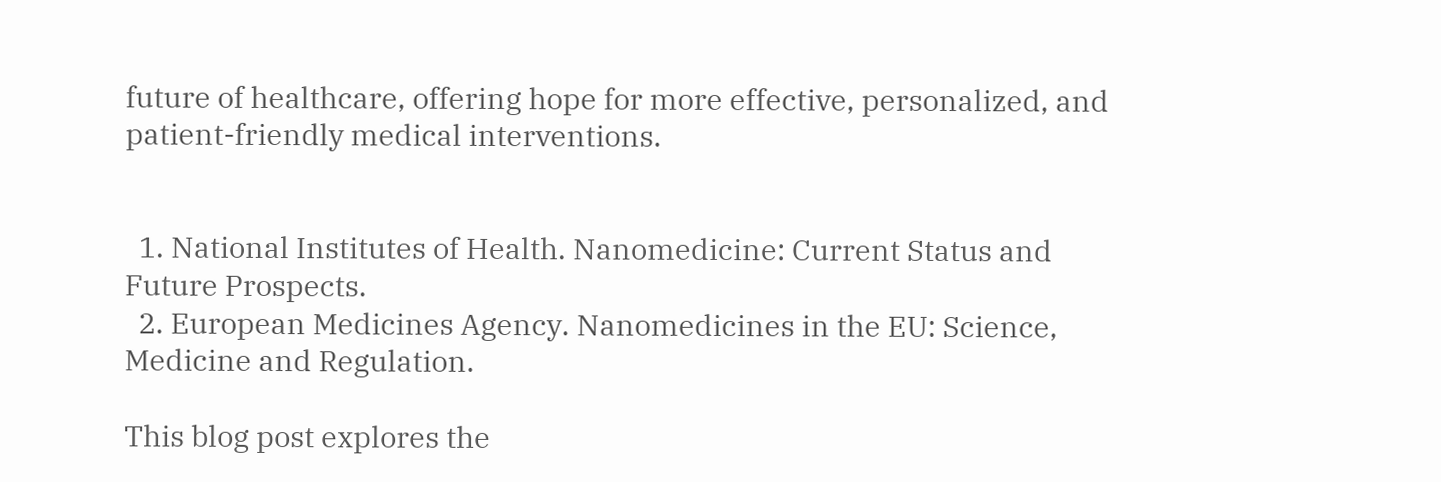future of healthcare, offering hope for more effective, personalized, and patient-friendly medical interventions.


  1. National Institutes of Health. Nanomedicine: Current Status and Future Prospects.
  2. European Medicines Agency. Nanomedicines in the EU: Science, Medicine and Regulation.

This blog post explores the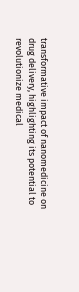transformative impact of nanomedicine on drug delivery, highlighting its potential to revolutionize medical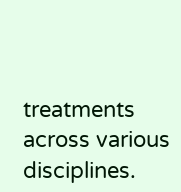treatments across various disciplines.